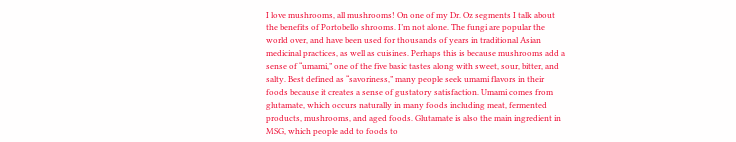I love mushrooms, all mushrooms! On one of my Dr. Oz segments I talk about the benefits of Portobello shrooms. I’m not alone. The fungi are popular the world over, and have been used for thousands of years in traditional Asian medicinal practices, as well as cuisines. Perhaps this is because mushrooms add a sense of “umami,” one of the five basic tastes along with sweet, sour, bitter, and salty. Best defined as “savoriness,” many people seek umami flavors in their foods because it creates a sense of gustatory satisfaction. Umami comes from glutamate, which occurs naturally in many foods including meat, fermented products, mushrooms, and aged foods. Glutamate is also the main ingredient in MSG, which people add to foods to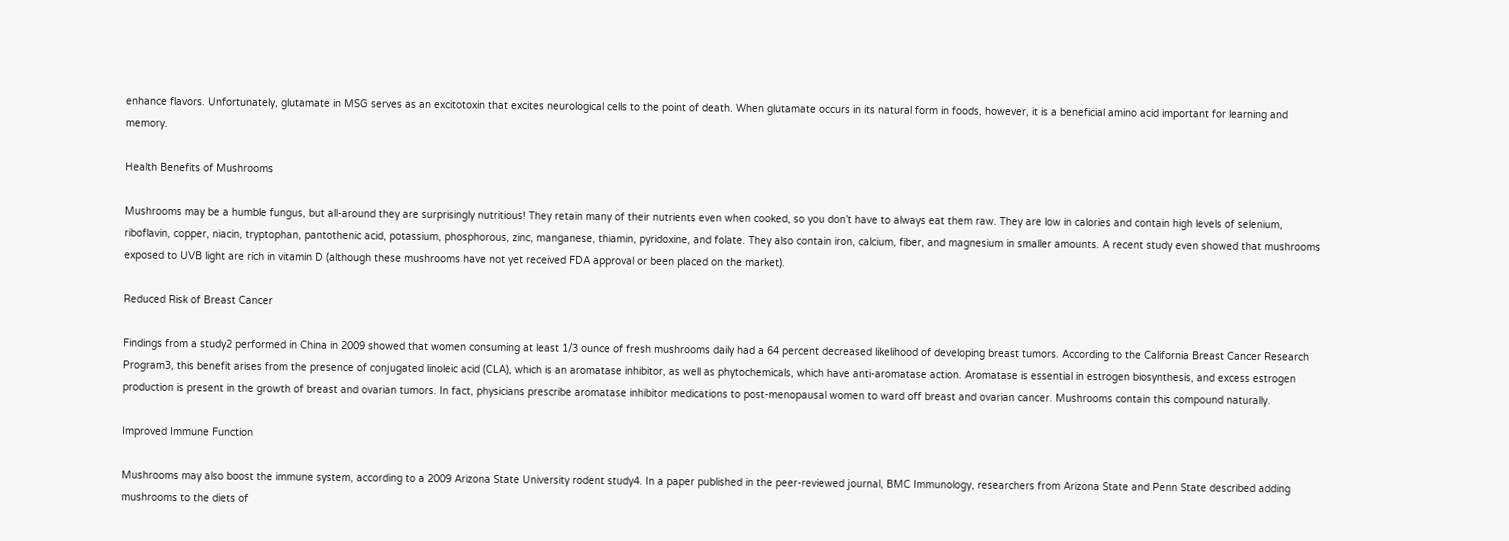enhance flavors. Unfortunately, glutamate in MSG serves as an excitotoxin that excites neurological cells to the point of death. When glutamate occurs in its natural form in foods, however, it is a beneficial amino acid important for learning and memory.

Health Benefits of Mushrooms

Mushrooms may be a humble fungus, but all-around they are surprisingly nutritious! They retain many of their nutrients even when cooked, so you don’t have to always eat them raw. They are low in calories and contain high levels of selenium, riboflavin, copper, niacin, tryptophan, pantothenic acid, potassium, phosphorous, zinc, manganese, thiamin, pyridoxine, and folate. They also contain iron, calcium, fiber, and magnesium in smaller amounts. A recent study even showed that mushrooms exposed to UVB light are rich in vitamin D (although these mushrooms have not yet received FDA approval or been placed on the market).

Reduced Risk of Breast Cancer

Findings from a study2 performed in China in 2009 showed that women consuming at least 1/3 ounce of fresh mushrooms daily had a 64 percent decreased likelihood of developing breast tumors. According to the California Breast Cancer Research Program3, this benefit arises from the presence of conjugated linoleic acid (CLA), which is an aromatase inhibitor, as well as phytochemicals, which have anti-aromatase action. Aromatase is essential in estrogen biosynthesis, and excess estrogen production is present in the growth of breast and ovarian tumors. In fact, physicians prescribe aromatase inhibitor medications to post-menopausal women to ward off breast and ovarian cancer. Mushrooms contain this compound naturally.

Improved Immune Function

Mushrooms may also boost the immune system, according to a 2009 Arizona State University rodent study4. In a paper published in the peer-reviewed journal, BMC Immunology, researchers from Arizona State and Penn State described adding mushrooms to the diets of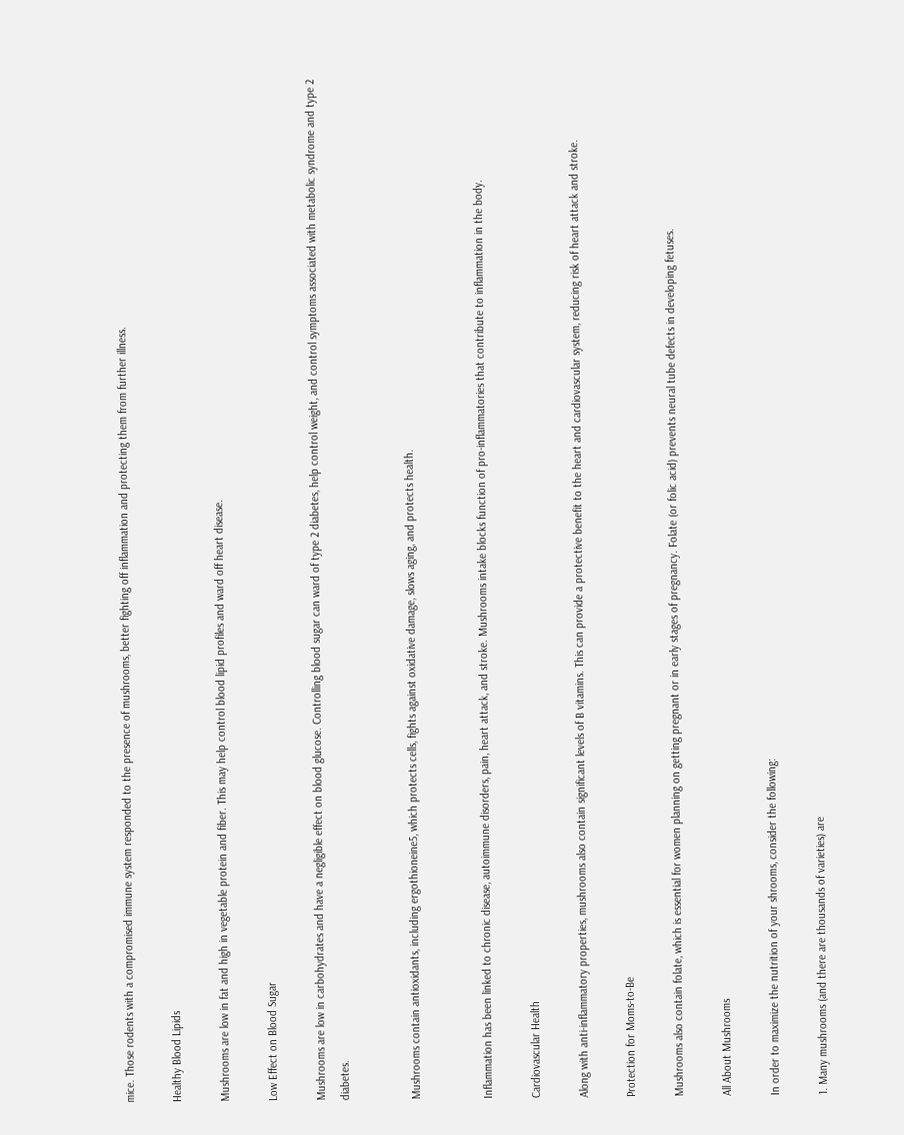mice. Those rodents with a compromised immune system responded to the presence of mushrooms, better fighting off inflammation and protecting them from further illness.

Healthy Blood Lipids

Mushrooms are low in fat and high in vegetable protein and fiber. This may help control blood lipid profiles and ward off heart disease.

Low Effect on Blood Sugar

Mushrooms are low in carbohydrates and have a negligible effect on blood glucose. Controlling blood sugar can ward of type 2 diabetes, help control weight, and control symptoms associated with metabolic syndrome and type 2 diabetes.


Mushrooms contain antioxidants, including ergothioneine5, which protects cells, fights against oxidative damage, slows aging, and protects health.


Inflammation has been linked to chronic disease, autoimmune disorders, pain, heart attack, and stroke. Mushrooms intake blocks function of pro-inflammatories that contribute to inflammation in the body.

Cardiovascular Health

Along with anti-inflammatory properties, mushrooms also contain significant levels of B vitamins. This can provide a protective benefit to the heart and cardiovascular system, reducing risk of heart attack and stroke.

Protection for Moms-to-Be

Mushrooms also contain folate, which is essential for women planning on getting pregnant or in early stages of pregnancy. Folate (or folic acid) prevents neural tube defects in developing fetuses.

All About Mushrooms

In order to maximize the nutrition of your shrooms, consider the following:

1. Many mushrooms (and there are thousands of varieties) are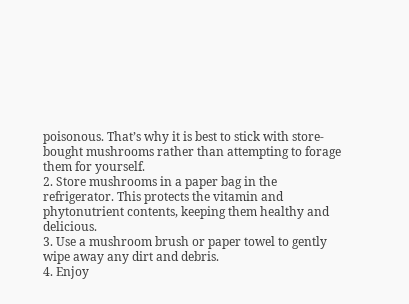poisonous. That’s why it is best to stick with store-bought mushrooms rather than attempting to forage them for yourself.
2. Store mushrooms in a paper bag in the refrigerator. This protects the vitamin and phytonutrient contents, keeping them healthy and delicious.
3. Use a mushroom brush or paper towel to gently wipe away any dirt and debris.
4. Enjoy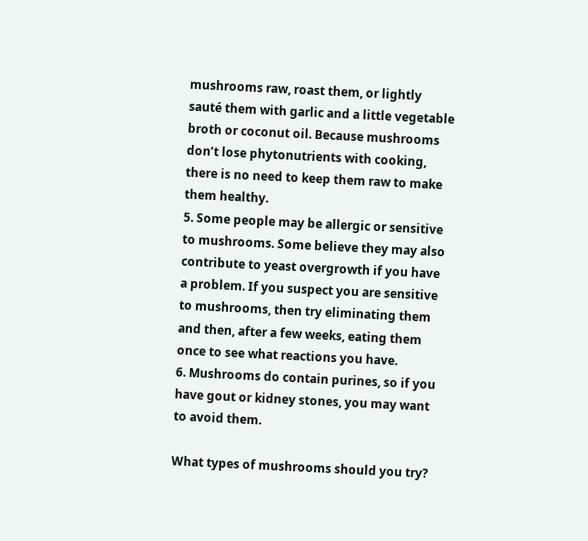mushrooms raw, roast them, or lightly sauté them with garlic and a little vegetable broth or coconut oil. Because mushrooms don’t lose phytonutrients with cooking, there is no need to keep them raw to make them healthy.
5. Some people may be allergic or sensitive to mushrooms. Some believe they may also contribute to yeast overgrowth if you have a problem. If you suspect you are sensitive to mushrooms, then try eliminating them and then, after a few weeks, eating them once to see what reactions you have.
6. Mushrooms do contain purines, so if you have gout or kidney stones, you may want to avoid them.

What types of mushrooms should you try?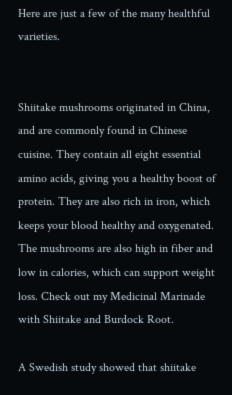Here are just a few of the many healthful varieties.


Shiitake mushrooms originated in China, and are commonly found in Chinese cuisine. They contain all eight essential amino acids, giving you a healthy boost of protein. They are also rich in iron, which keeps your blood healthy and oxygenated. The mushrooms are also high in fiber and low in calories, which can support weight loss. Check out my Medicinal Marinade with Shiitake and Burdock Root.

A Swedish study showed that shiitake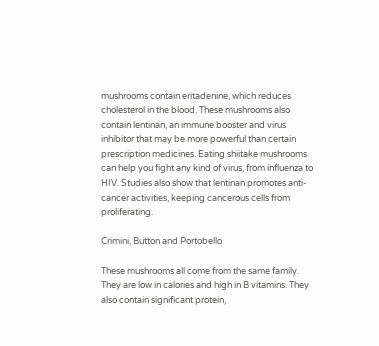mushrooms contain eritadenine, which reduces cholesterol in the blood. These mushrooms also contain lentinan, an immune booster and virus inhibitor that may be more powerful than certain prescription medicines. Eating shiitake mushrooms can help you fight any kind of virus, from influenza to HIV. Studies also show that lentinan promotes anti-cancer activities, keeping cancerous cells from proliferating.

Crimini, Button and Portobello

These mushrooms all come from the same family. They are low in calories and high in B vitamins. They also contain significant protein,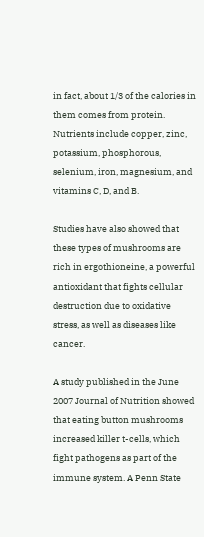in fact, about 1/3 of the calories in them comes from protein. Nutrients include copper, zinc, potassium, phosphorous, selenium, iron, magnesium, and vitamins C, D, and B.

Studies have also showed that these types of mushrooms are rich in ergothioneine, a powerful antioxidant that fights cellular destruction due to oxidative stress, as well as diseases like cancer.

A study published in the June 2007 Journal of Nutrition showed that eating button mushrooms increased killer t-cells, which fight pathogens as part of the immune system. A Penn State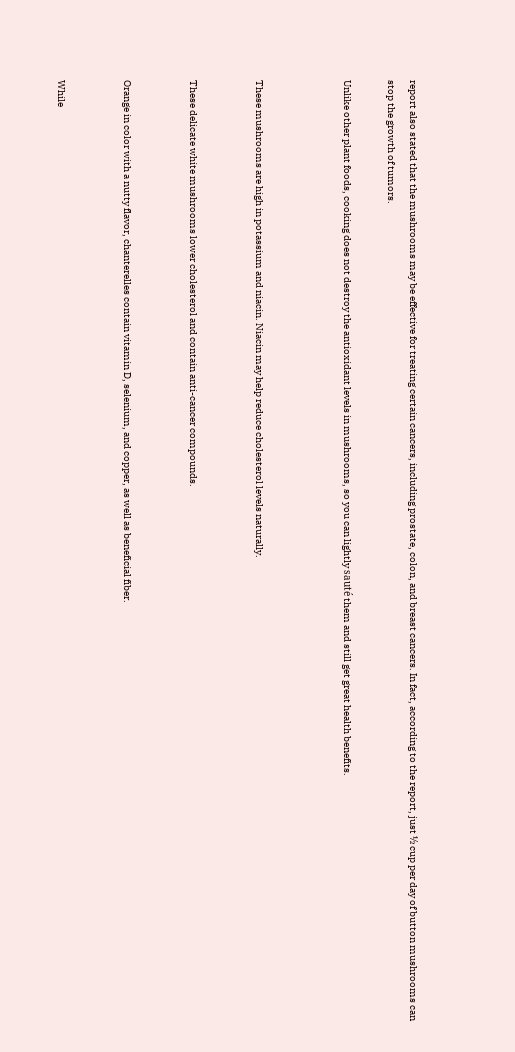report also stated that the mushrooms may be effective for treating certain cancers, including prostate, colon, and breast cancers. In fact, according to the report, just ½ cup per day of button mushrooms can stop the growth of tumors.

Unlike other plant foods, cooking does not destroy the antioxidant levels in mushrooms, so you can lightly sauté them and still get great health benefits.



These mushrooms are high in potassium and niacin. Niacin may help reduce cholesterol levels naturally.


These delicate white mushrooms lower cholesterol and contain anti-cancer compounds.


Orange in color with a nutty flavor, chanterelles contain vitamin D, selenium, and copper, as well as beneficial fiber.


While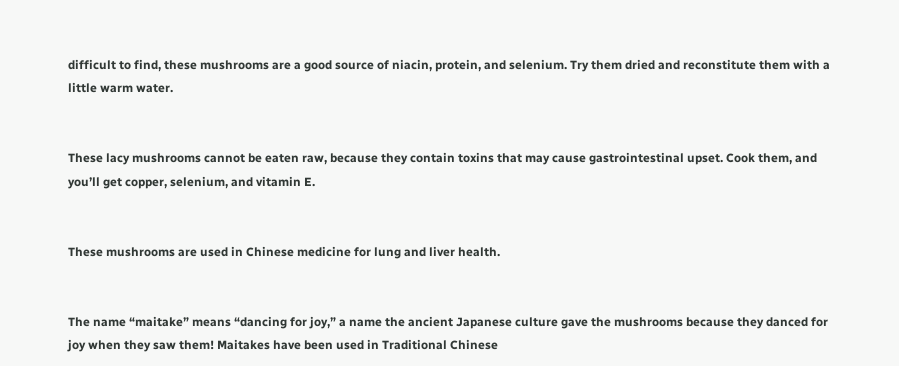difficult to find, these mushrooms are a good source of niacin, protein, and selenium. Try them dried and reconstitute them with a little warm water.


These lacy mushrooms cannot be eaten raw, because they contain toxins that may cause gastrointestinal upset. Cook them, and you’ll get copper, selenium, and vitamin E.


These mushrooms are used in Chinese medicine for lung and liver health.


The name “maitake” means “dancing for joy,” a name the ancient Japanese culture gave the mushrooms because they danced for joy when they saw them! Maitakes have been used in Traditional Chinese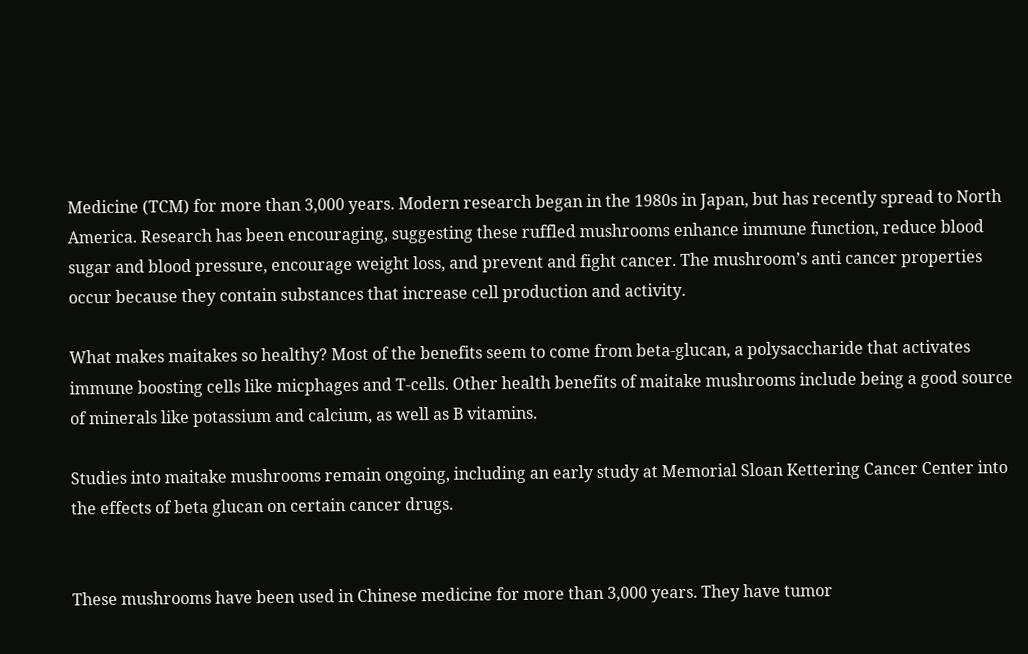Medicine (TCM) for more than 3,000 years. Modern research began in the 1980s in Japan, but has recently spread to North America. Research has been encouraging, suggesting these ruffled mushrooms enhance immune function, reduce blood sugar and blood pressure, encourage weight loss, and prevent and fight cancer. The mushroom’s anti cancer properties occur because they contain substances that increase cell production and activity.

What makes maitakes so healthy? Most of the benefits seem to come from beta-glucan, a polysaccharide that activates immune boosting cells like micphages and T-cells. Other health benefits of maitake mushrooms include being a good source of minerals like potassium and calcium, as well as B vitamins.

Studies into maitake mushrooms remain ongoing, including an early study at Memorial Sloan Kettering Cancer Center into the effects of beta glucan on certain cancer drugs.


These mushrooms have been used in Chinese medicine for more than 3,000 years. They have tumor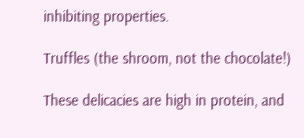inhibiting properties.

Truffles (the shroom, not the chocolate!)

These delicacies are high in protein, and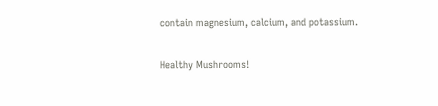contain magnesium, calcium, and potassium.

Healthy Mushrooms!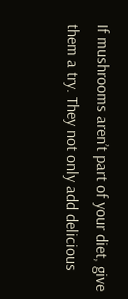If mushrooms aren’t part of your diet, give them a try. They not only add delicious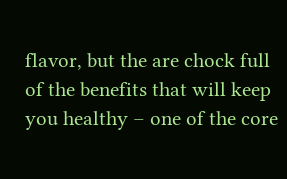flavor, but the are chock full of the benefits that will keep you healthy – one of the core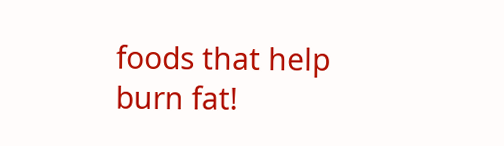foods that help burn fat!